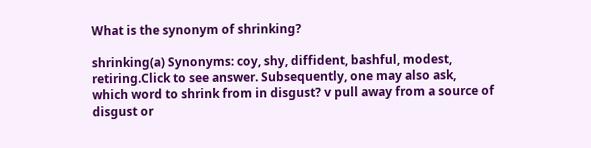What is the synonym of shrinking?

shrinking(a) Synonyms: coy, shy, diffident, bashful, modest, retiring.Click to see answer. Subsequently, one may also ask, which word to shrink from in disgust? v pull away from a source of disgust or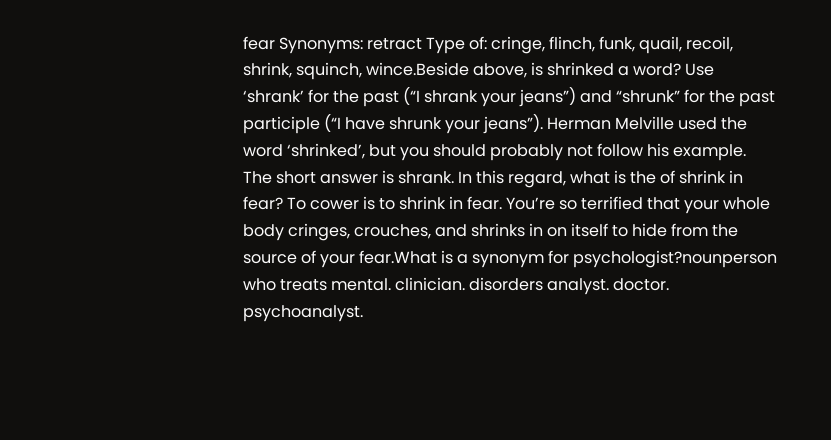fear Synonyms: retract Type of: cringe, flinch, funk, quail, recoil, shrink, squinch, wince.Beside above, is shrinked a word? Use ‘shrank’ for the past (“I shrank your jeans”) and “shrunk” for the past participle (“I have shrunk your jeans”). Herman Melville used the word ‘shrinked’, but you should probably not follow his example. The short answer is shrank. In this regard, what is the of shrink in fear? To cower is to shrink in fear. You’re so terrified that your whole body cringes, crouches, and shrinks in on itself to hide from the source of your fear.What is a synonym for psychologist?nounperson who treats mental. clinician. disorders analyst. doctor. psychoanalyst.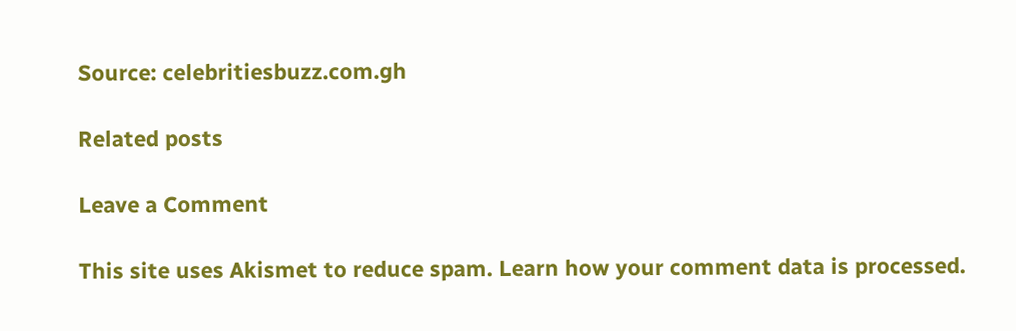Source: celebritiesbuzz.com.gh

Related posts

Leave a Comment

This site uses Akismet to reduce spam. Learn how your comment data is processed.